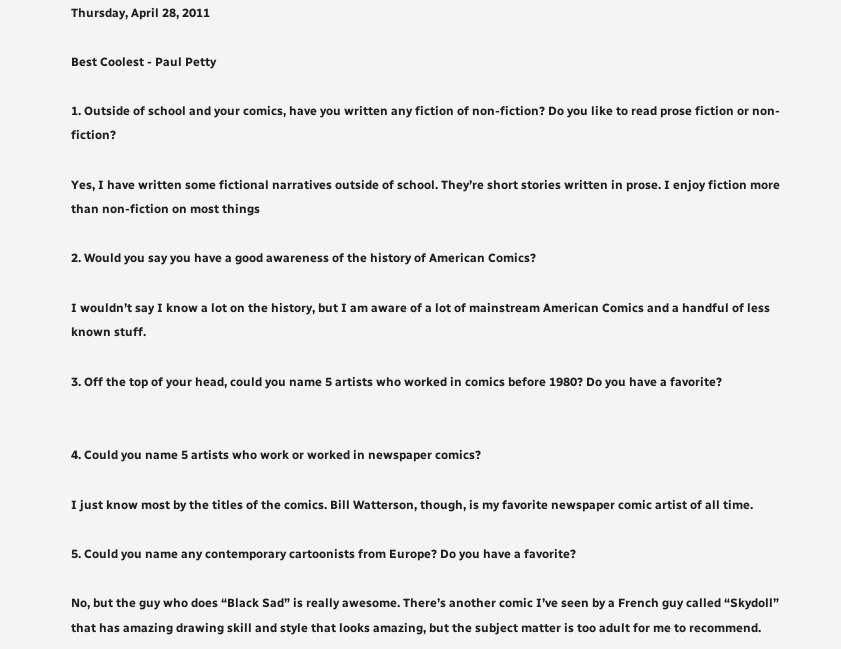Thursday, April 28, 2011

Best Coolest - Paul Petty

1. Outside of school and your comics, have you written any fiction of non-fiction? Do you like to read prose fiction or non-fiction?

Yes, I have written some fictional narratives outside of school. They’re short stories written in prose. I enjoy fiction more than non-fiction on most things

2. Would you say you have a good awareness of the history of American Comics?

I wouldn’t say I know a lot on the history, but I am aware of a lot of mainstream American Comics and a handful of less known stuff.

3. Off the top of your head, could you name 5 artists who worked in comics before 1980? Do you have a favorite?


4. Could you name 5 artists who work or worked in newspaper comics?

I just know most by the titles of the comics. Bill Watterson, though, is my favorite newspaper comic artist of all time.

5. Could you name any contemporary cartoonists from Europe? Do you have a favorite?

No, but the guy who does “Black Sad” is really awesome. There’s another comic I’ve seen by a French guy called “Skydoll” that has amazing drawing skill and style that looks amazing, but the subject matter is too adult for me to recommend.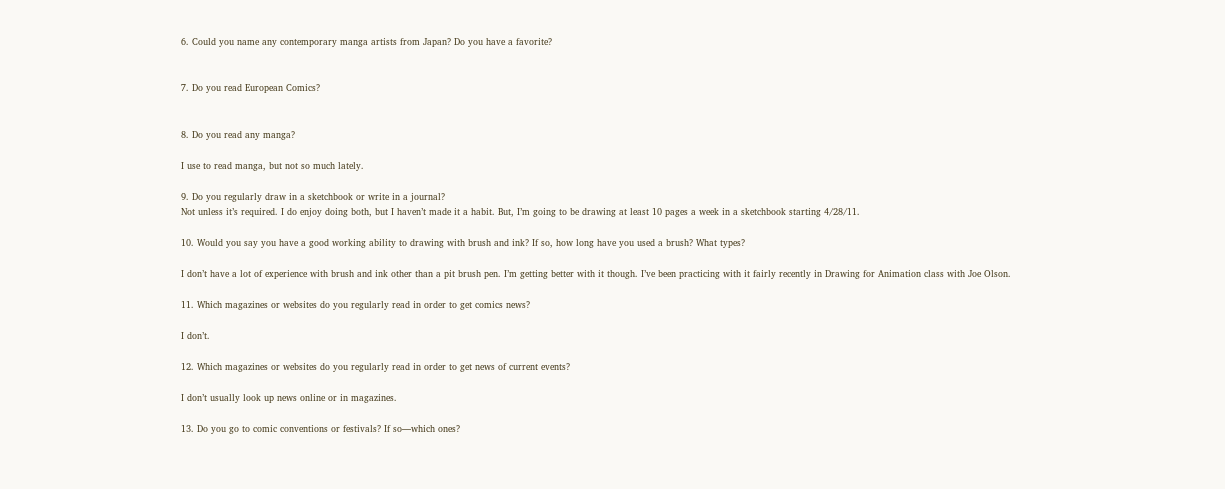6. Could you name any contemporary manga artists from Japan? Do you have a favorite?


7. Do you read European Comics?


8. Do you read any manga?

I use to read manga, but not so much lately.

9. Do you regularly draw in a sketchbook or write in a journal?
Not unless it’s required. I do enjoy doing both, but I haven’t made it a habit. But, I’m going to be drawing at least 10 pages a week in a sketchbook starting 4/28/11.

10. Would you say you have a good working ability to drawing with brush and ink? If so, how long have you used a brush? What types?

I don’t have a lot of experience with brush and ink other than a pit brush pen. I’m getting better with it though. I’ve been practicing with it fairly recently in Drawing for Animation class with Joe Olson.

11. Which magazines or websites do you regularly read in order to get comics news?

I don’t.

12. Which magazines or websites do you regularly read in order to get news of current events?

I don’t usually look up news online or in magazines.

13. Do you go to comic conventions or festivals? If so—which ones?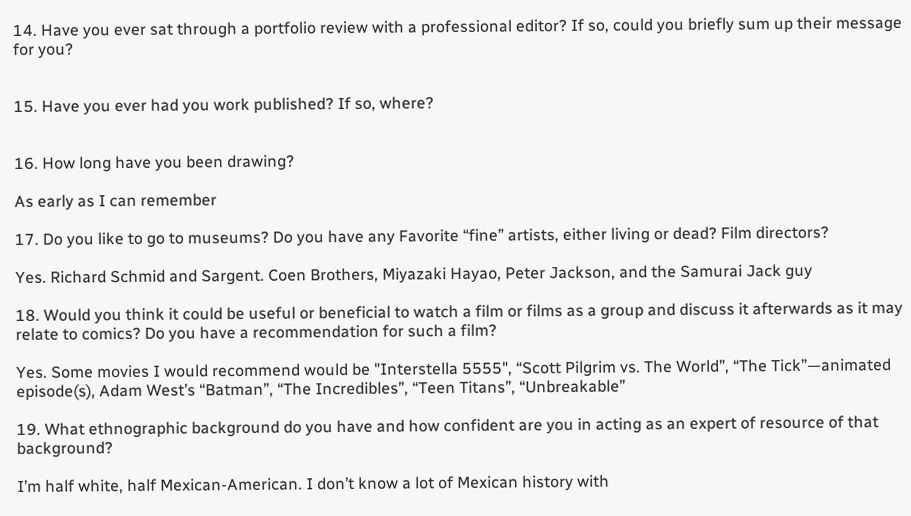14. Have you ever sat through a portfolio review with a professional editor? If so, could you briefly sum up their message for you?


15. Have you ever had you work published? If so, where?


16. How long have you been drawing?

As early as I can remember

17. Do you like to go to museums? Do you have any Favorite “fine” artists, either living or dead? Film directors?

Yes. Richard Schmid and Sargent. Coen Brothers, Miyazaki Hayao, Peter Jackson, and the Samurai Jack guy

18. Would you think it could be useful or beneficial to watch a film or films as a group and discuss it afterwards as it may relate to comics? Do you have a recommendation for such a film?

Yes. Some movies I would recommend would be "Interstella 5555", “Scott Pilgrim vs. The World”, “The Tick”—animated episode(s), Adam West’s “Batman”, “The Incredibles”, “Teen Titans”, “Unbreakable”

19. What ethnographic background do you have and how confident are you in acting as an expert of resource of that background?

I’m half white, half Mexican-American. I don’t know a lot of Mexican history with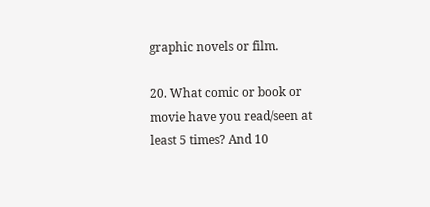graphic novels or film.

20. What comic or book or movie have you read/seen at least 5 times? And 10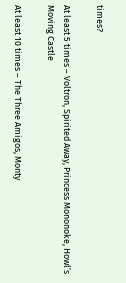times?

At least 5 times – Voltron, Spirited Away, Princess Mononoke, Howl’s Moving Castle

At least 10 times – The Three Amigos, Monty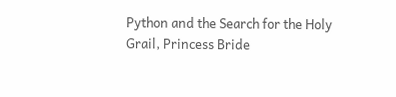Python and the Search for the Holy Grail, Princess Bride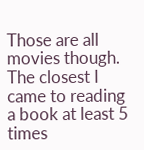Those are all movies though. The closest I came to reading a book at least 5 times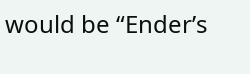would be “Ender’s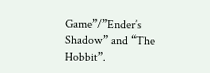Game”/”Ender’s Shadow” and “The Hobbit”.